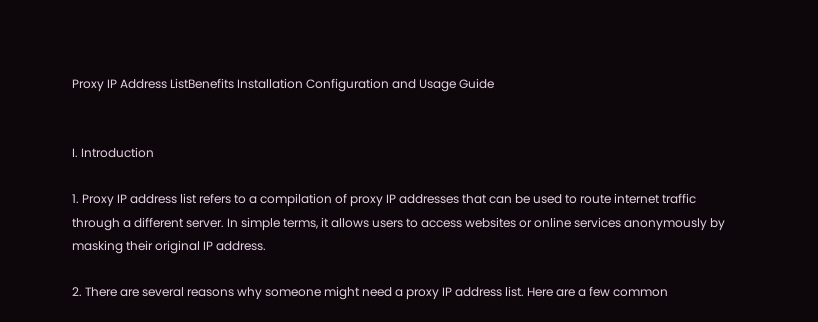Proxy IP Address ListBenefits Installation Configuration and Usage Guide


I. Introduction

1. Proxy IP address list refers to a compilation of proxy IP addresses that can be used to route internet traffic through a different server. In simple terms, it allows users to access websites or online services anonymously by masking their original IP address.

2. There are several reasons why someone might need a proxy IP address list. Here are a few common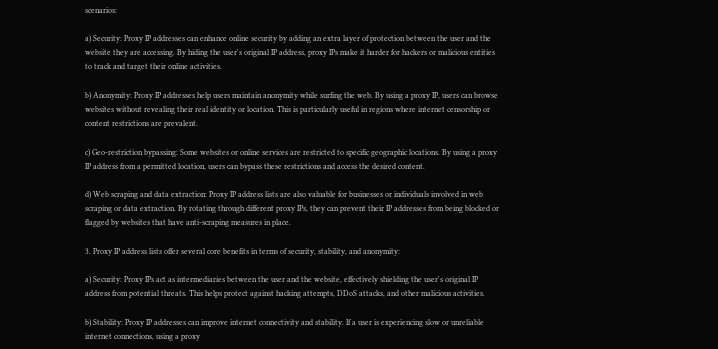scenarios:

a) Security: Proxy IP addresses can enhance online security by adding an extra layer of protection between the user and the website they are accessing. By hiding the user's original IP address, proxy IPs make it harder for hackers or malicious entities to track and target their online activities.

b) Anonymity: Proxy IP addresses help users maintain anonymity while surfing the web. By using a proxy IP, users can browse websites without revealing their real identity or location. This is particularly useful in regions where internet censorship or content restrictions are prevalent.

c) Geo-restriction bypassing: Some websites or online services are restricted to specific geographic locations. By using a proxy IP address from a permitted location, users can bypass these restrictions and access the desired content.

d) Web scraping and data extraction: Proxy IP address lists are also valuable for businesses or individuals involved in web scraping or data extraction. By rotating through different proxy IPs, they can prevent their IP addresses from being blocked or flagged by websites that have anti-scraping measures in place.

3. Proxy IP address lists offer several core benefits in terms of security, stability, and anonymity:

a) Security: Proxy IPs act as intermediaries between the user and the website, effectively shielding the user's original IP address from potential threats. This helps protect against hacking attempts, DDoS attacks, and other malicious activities.

b) Stability: Proxy IP addresses can improve internet connectivity and stability. If a user is experiencing slow or unreliable internet connections, using a proxy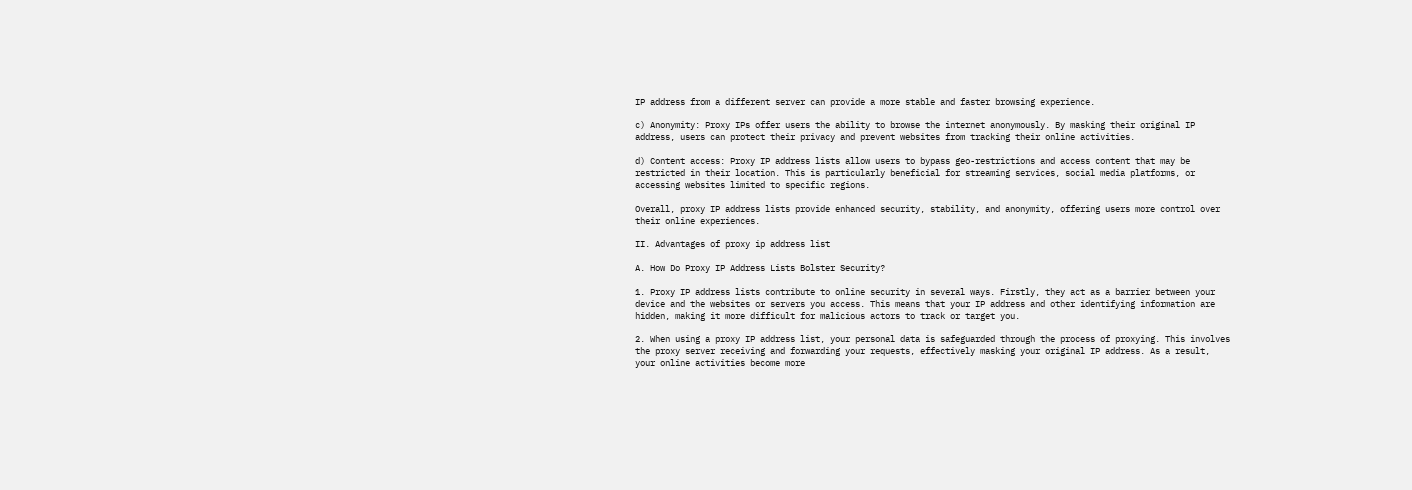IP address from a different server can provide a more stable and faster browsing experience.

c) Anonymity: Proxy IPs offer users the ability to browse the internet anonymously. By masking their original IP address, users can protect their privacy and prevent websites from tracking their online activities.

d) Content access: Proxy IP address lists allow users to bypass geo-restrictions and access content that may be restricted in their location. This is particularly beneficial for streaming services, social media platforms, or accessing websites limited to specific regions.

Overall, proxy IP address lists provide enhanced security, stability, and anonymity, offering users more control over their online experiences.

II. Advantages of proxy ip address list

A. How Do Proxy IP Address Lists Bolster Security?

1. Proxy IP address lists contribute to online security in several ways. Firstly, they act as a barrier between your device and the websites or servers you access. This means that your IP address and other identifying information are hidden, making it more difficult for malicious actors to track or target you.

2. When using a proxy IP address list, your personal data is safeguarded through the process of proxying. This involves the proxy server receiving and forwarding your requests, effectively masking your original IP address. As a result, your online activities become more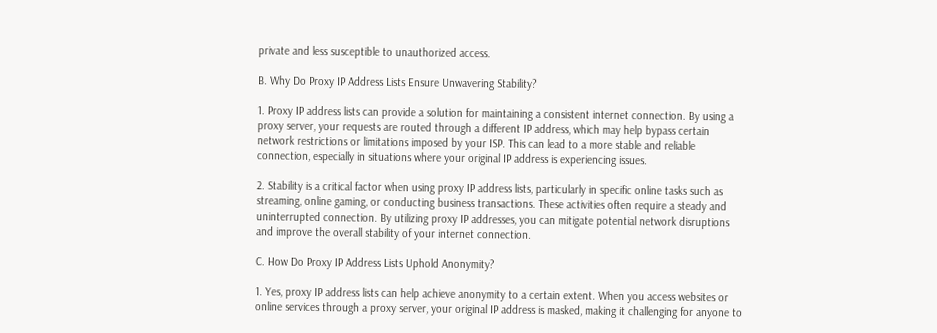private and less susceptible to unauthorized access.

B. Why Do Proxy IP Address Lists Ensure Unwavering Stability?

1. Proxy IP address lists can provide a solution for maintaining a consistent internet connection. By using a proxy server, your requests are routed through a different IP address, which may help bypass certain network restrictions or limitations imposed by your ISP. This can lead to a more stable and reliable connection, especially in situations where your original IP address is experiencing issues.

2. Stability is a critical factor when using proxy IP address lists, particularly in specific online tasks such as streaming, online gaming, or conducting business transactions. These activities often require a steady and uninterrupted connection. By utilizing proxy IP addresses, you can mitigate potential network disruptions and improve the overall stability of your internet connection.

C. How Do Proxy IP Address Lists Uphold Anonymity?

1. Yes, proxy IP address lists can help achieve anonymity to a certain extent. When you access websites or online services through a proxy server, your original IP address is masked, making it challenging for anyone to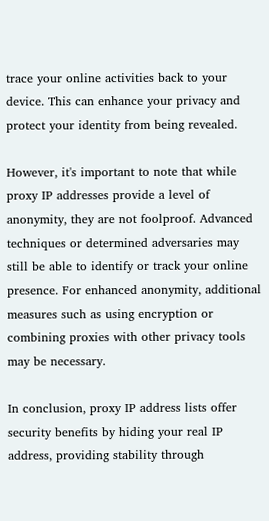trace your online activities back to your device. This can enhance your privacy and protect your identity from being revealed.

However, it's important to note that while proxy IP addresses provide a level of anonymity, they are not foolproof. Advanced techniques or determined adversaries may still be able to identify or track your online presence. For enhanced anonymity, additional measures such as using encryption or combining proxies with other privacy tools may be necessary.

In conclusion, proxy IP address lists offer security benefits by hiding your real IP address, providing stability through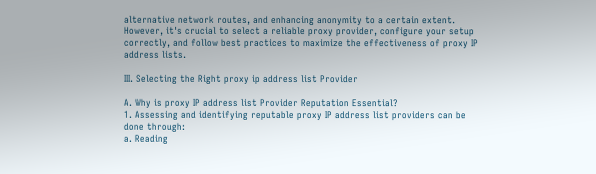alternative network routes, and enhancing anonymity to a certain extent. However, it's crucial to select a reliable proxy provider, configure your setup correctly, and follow best practices to maximize the effectiveness of proxy IP address lists.

III. Selecting the Right proxy ip address list Provider

A. Why is proxy IP address list Provider Reputation Essential?
1. Assessing and identifying reputable proxy IP address list providers can be done through:
a. Reading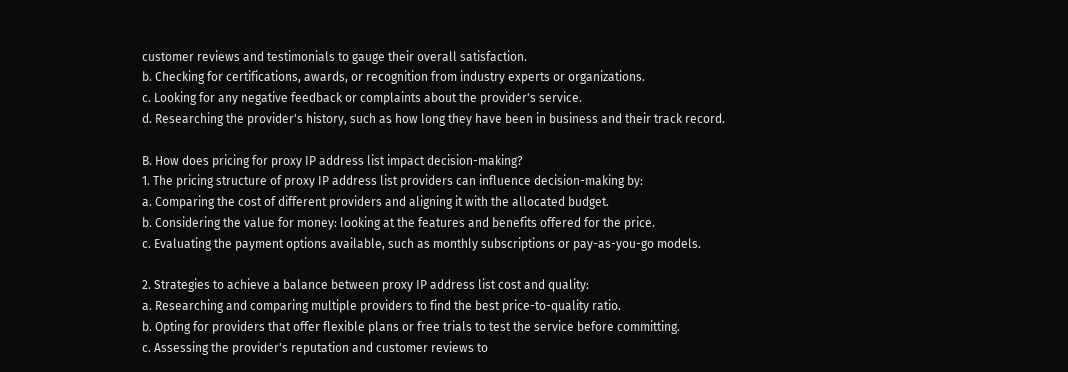customer reviews and testimonials to gauge their overall satisfaction.
b. Checking for certifications, awards, or recognition from industry experts or organizations.
c. Looking for any negative feedback or complaints about the provider's service.
d. Researching the provider's history, such as how long they have been in business and their track record.

B. How does pricing for proxy IP address list impact decision-making?
1. The pricing structure of proxy IP address list providers can influence decision-making by:
a. Comparing the cost of different providers and aligning it with the allocated budget.
b. Considering the value for money: looking at the features and benefits offered for the price.
c. Evaluating the payment options available, such as monthly subscriptions or pay-as-you-go models.

2. Strategies to achieve a balance between proxy IP address list cost and quality:
a. Researching and comparing multiple providers to find the best price-to-quality ratio.
b. Opting for providers that offer flexible plans or free trials to test the service before committing.
c. Assessing the provider's reputation and customer reviews to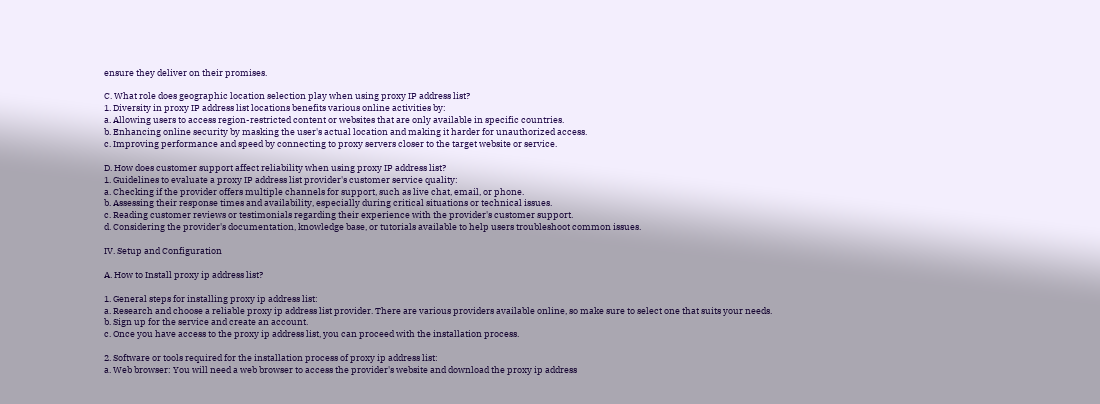ensure they deliver on their promises.

C. What role does geographic location selection play when using proxy IP address list?
1. Diversity in proxy IP address list locations benefits various online activities by:
a. Allowing users to access region-restricted content or websites that are only available in specific countries.
b. Enhancing online security by masking the user's actual location and making it harder for unauthorized access.
c. Improving performance and speed by connecting to proxy servers closer to the target website or service.

D. How does customer support affect reliability when using proxy IP address list?
1. Guidelines to evaluate a proxy IP address list provider's customer service quality:
a. Checking if the provider offers multiple channels for support, such as live chat, email, or phone.
b. Assessing their response times and availability, especially during critical situations or technical issues.
c. Reading customer reviews or testimonials regarding their experience with the provider's customer support.
d. Considering the provider's documentation, knowledge base, or tutorials available to help users troubleshoot common issues.

IV. Setup and Configuration

A. How to Install proxy ip address list?

1. General steps for installing proxy ip address list:
a. Research and choose a reliable proxy ip address list provider. There are various providers available online, so make sure to select one that suits your needs.
b. Sign up for the service and create an account.
c. Once you have access to the proxy ip address list, you can proceed with the installation process.

2. Software or tools required for the installation process of proxy ip address list:
a. Web browser: You will need a web browser to access the provider's website and download the proxy ip address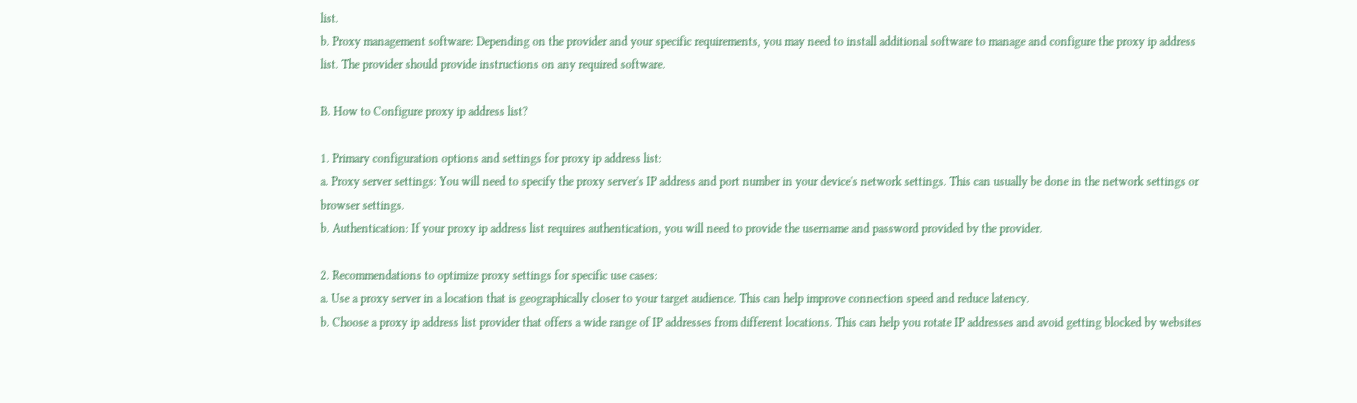list.
b. Proxy management software: Depending on the provider and your specific requirements, you may need to install additional software to manage and configure the proxy ip address list. The provider should provide instructions on any required software.

B. How to Configure proxy ip address list?

1. Primary configuration options and settings for proxy ip address list:
a. Proxy server settings: You will need to specify the proxy server's IP address and port number in your device's network settings. This can usually be done in the network settings or browser settings.
b. Authentication: If your proxy ip address list requires authentication, you will need to provide the username and password provided by the provider.

2. Recommendations to optimize proxy settings for specific use cases:
a. Use a proxy server in a location that is geographically closer to your target audience. This can help improve connection speed and reduce latency.
b. Choose a proxy ip address list provider that offers a wide range of IP addresses from different locations. This can help you rotate IP addresses and avoid getting blocked by websites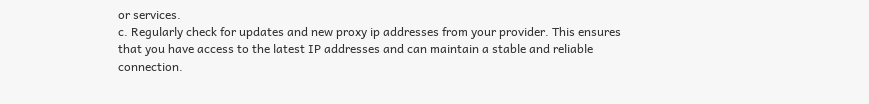or services.
c. Regularly check for updates and new proxy ip addresses from your provider. This ensures that you have access to the latest IP addresses and can maintain a stable and reliable connection.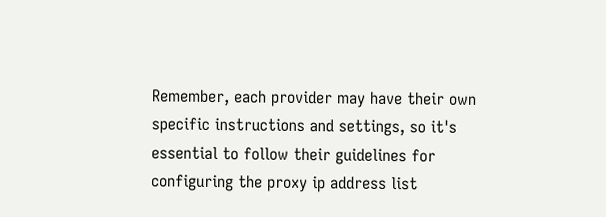Remember, each provider may have their own specific instructions and settings, so it's essential to follow their guidelines for configuring the proxy ip address list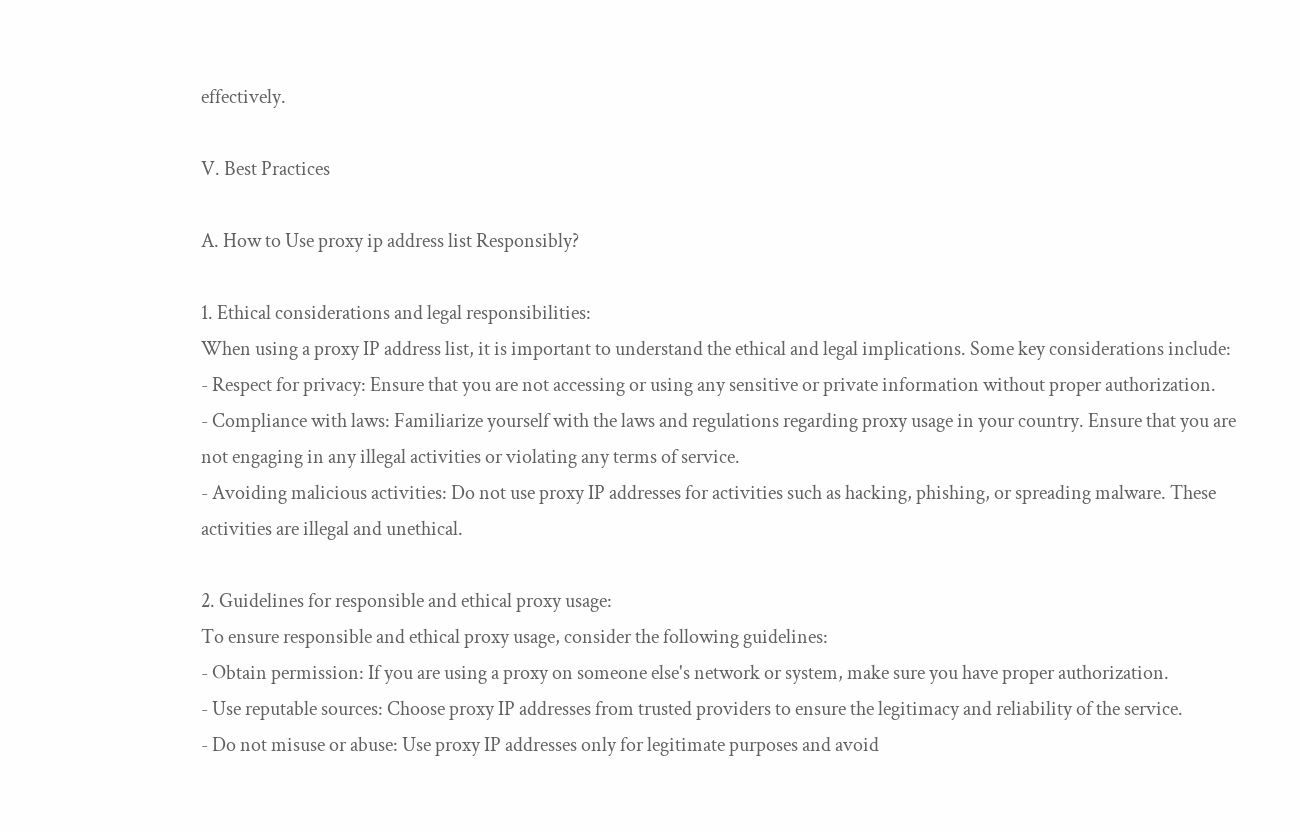effectively.

V. Best Practices

A. How to Use proxy ip address list Responsibly?

1. Ethical considerations and legal responsibilities:
When using a proxy IP address list, it is important to understand the ethical and legal implications. Some key considerations include:
- Respect for privacy: Ensure that you are not accessing or using any sensitive or private information without proper authorization.
- Compliance with laws: Familiarize yourself with the laws and regulations regarding proxy usage in your country. Ensure that you are not engaging in any illegal activities or violating any terms of service.
- Avoiding malicious activities: Do not use proxy IP addresses for activities such as hacking, phishing, or spreading malware. These activities are illegal and unethical.

2. Guidelines for responsible and ethical proxy usage:
To ensure responsible and ethical proxy usage, consider the following guidelines:
- Obtain permission: If you are using a proxy on someone else's network or system, make sure you have proper authorization.
- Use reputable sources: Choose proxy IP addresses from trusted providers to ensure the legitimacy and reliability of the service.
- Do not misuse or abuse: Use proxy IP addresses only for legitimate purposes and avoid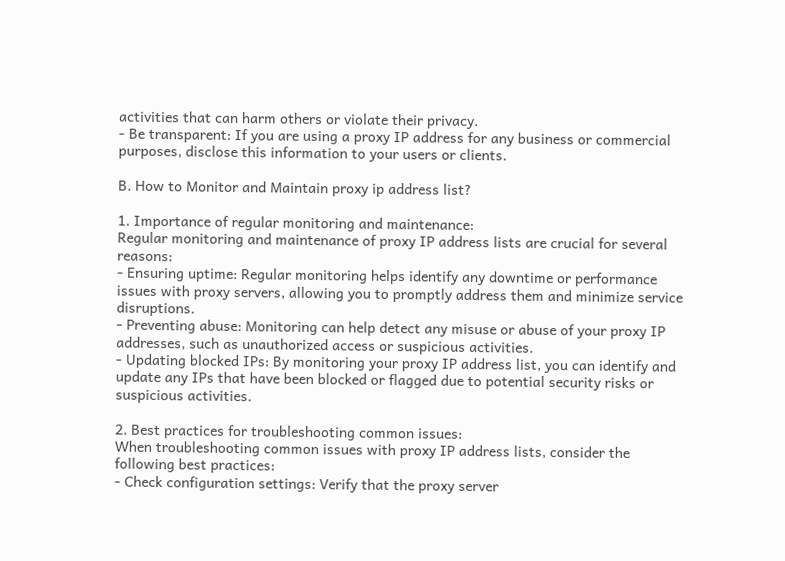activities that can harm others or violate their privacy.
- Be transparent: If you are using a proxy IP address for any business or commercial purposes, disclose this information to your users or clients.

B. How to Monitor and Maintain proxy ip address list?

1. Importance of regular monitoring and maintenance:
Regular monitoring and maintenance of proxy IP address lists are crucial for several reasons:
- Ensuring uptime: Regular monitoring helps identify any downtime or performance issues with proxy servers, allowing you to promptly address them and minimize service disruptions.
- Preventing abuse: Monitoring can help detect any misuse or abuse of your proxy IP addresses, such as unauthorized access or suspicious activities.
- Updating blocked IPs: By monitoring your proxy IP address list, you can identify and update any IPs that have been blocked or flagged due to potential security risks or suspicious activities.

2. Best practices for troubleshooting common issues:
When troubleshooting common issues with proxy IP address lists, consider the following best practices:
- Check configuration settings: Verify that the proxy server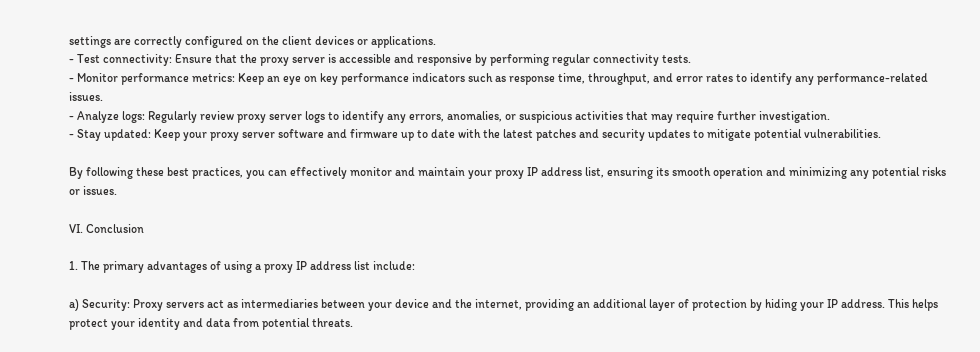settings are correctly configured on the client devices or applications.
- Test connectivity: Ensure that the proxy server is accessible and responsive by performing regular connectivity tests.
- Monitor performance metrics: Keep an eye on key performance indicators such as response time, throughput, and error rates to identify any performance-related issues.
- Analyze logs: Regularly review proxy server logs to identify any errors, anomalies, or suspicious activities that may require further investigation.
- Stay updated: Keep your proxy server software and firmware up to date with the latest patches and security updates to mitigate potential vulnerabilities.

By following these best practices, you can effectively monitor and maintain your proxy IP address list, ensuring its smooth operation and minimizing any potential risks or issues.

VI. Conclusion

1. The primary advantages of using a proxy IP address list include:

a) Security: Proxy servers act as intermediaries between your device and the internet, providing an additional layer of protection by hiding your IP address. This helps protect your identity and data from potential threats.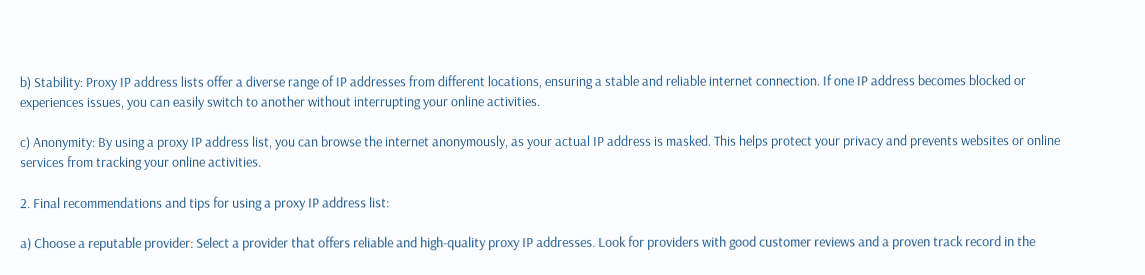b) Stability: Proxy IP address lists offer a diverse range of IP addresses from different locations, ensuring a stable and reliable internet connection. If one IP address becomes blocked or experiences issues, you can easily switch to another without interrupting your online activities.

c) Anonymity: By using a proxy IP address list, you can browse the internet anonymously, as your actual IP address is masked. This helps protect your privacy and prevents websites or online services from tracking your online activities.

2. Final recommendations and tips for using a proxy IP address list:

a) Choose a reputable provider: Select a provider that offers reliable and high-quality proxy IP addresses. Look for providers with good customer reviews and a proven track record in the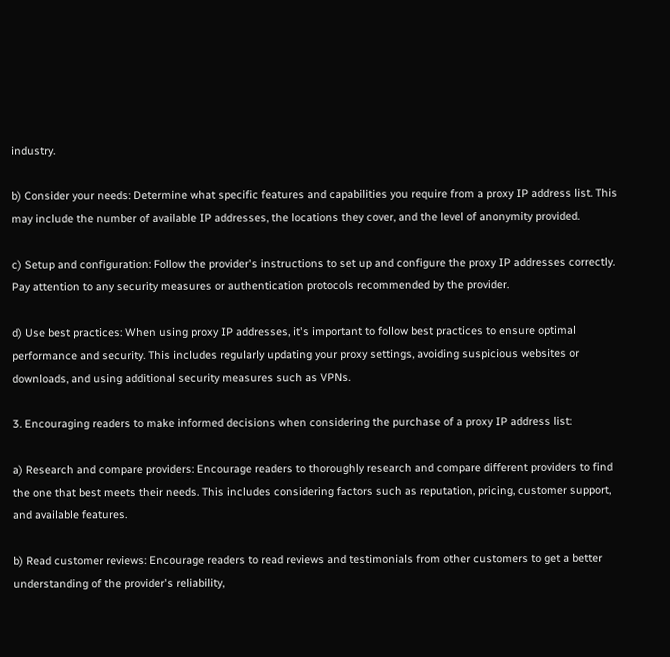industry.

b) Consider your needs: Determine what specific features and capabilities you require from a proxy IP address list. This may include the number of available IP addresses, the locations they cover, and the level of anonymity provided.

c) Setup and configuration: Follow the provider's instructions to set up and configure the proxy IP addresses correctly. Pay attention to any security measures or authentication protocols recommended by the provider.

d) Use best practices: When using proxy IP addresses, it's important to follow best practices to ensure optimal performance and security. This includes regularly updating your proxy settings, avoiding suspicious websites or downloads, and using additional security measures such as VPNs.

3. Encouraging readers to make informed decisions when considering the purchase of a proxy IP address list:

a) Research and compare providers: Encourage readers to thoroughly research and compare different providers to find the one that best meets their needs. This includes considering factors such as reputation, pricing, customer support, and available features.

b) Read customer reviews: Encourage readers to read reviews and testimonials from other customers to get a better understanding of the provider's reliability,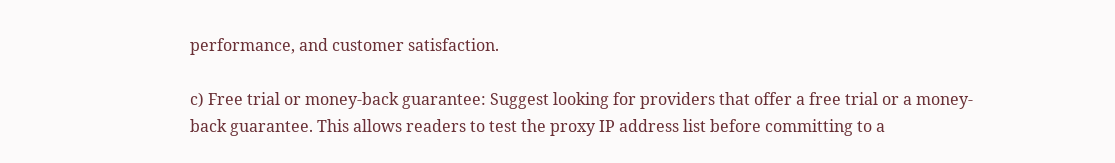performance, and customer satisfaction.

c) Free trial or money-back guarantee: Suggest looking for providers that offer a free trial or a money-back guarantee. This allows readers to test the proxy IP address list before committing to a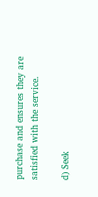purchase and ensures they are satisfied with the service.

d) Seek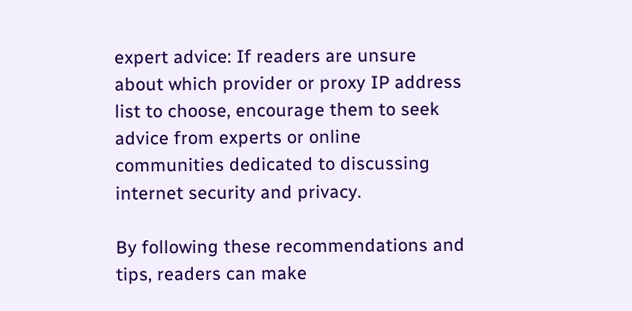expert advice: If readers are unsure about which provider or proxy IP address list to choose, encourage them to seek advice from experts or online communities dedicated to discussing internet security and privacy.

By following these recommendations and tips, readers can make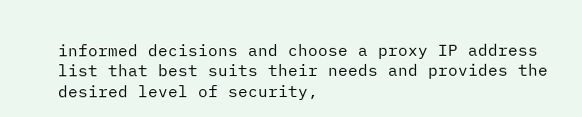informed decisions and choose a proxy IP address list that best suits their needs and provides the desired level of security,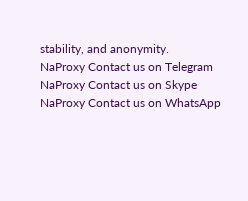stability, and anonymity.
NaProxy Contact us on Telegram
NaProxy Contact us on Skype
NaProxy Contact us on WhatsApp